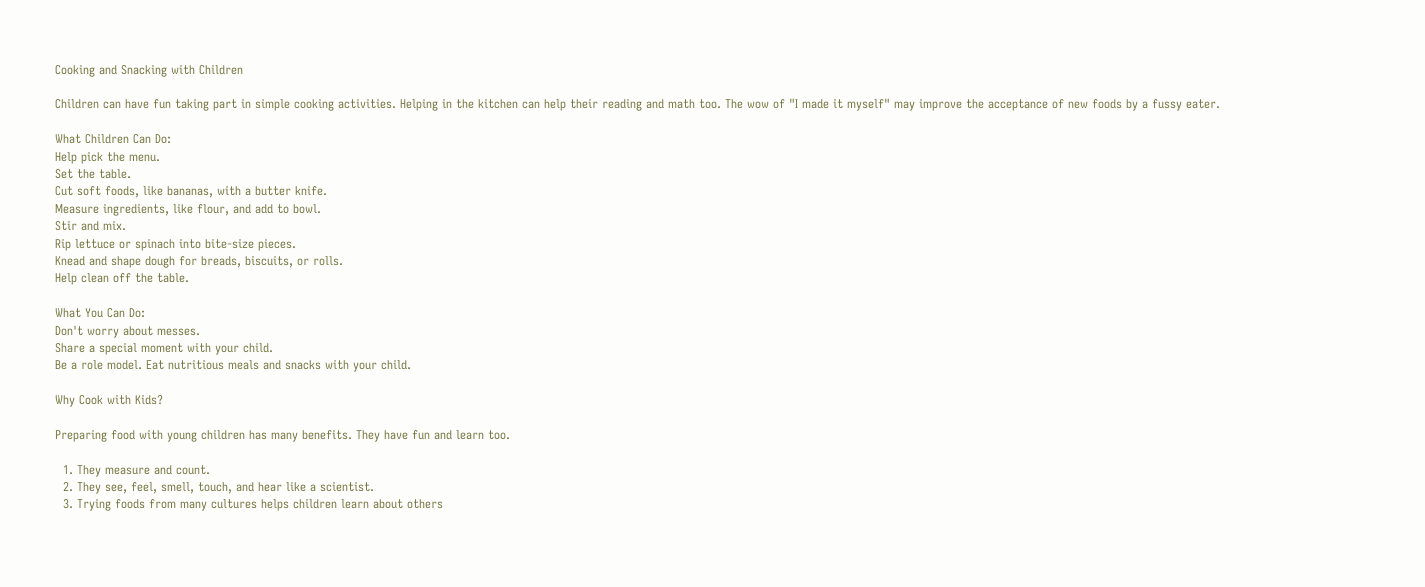Cooking and Snacking with Children

Children can have fun taking part in simple cooking activities. Helping in the kitchen can help their reading and math too. The wow of "I made it myself" may improve the acceptance of new foods by a fussy eater.

What Children Can Do:
Help pick the menu.
Set the table.
Cut soft foods, like bananas, with a butter knife.
Measure ingredients, like flour, and add to bowl.
Stir and mix.
Rip lettuce or spinach into bite-size pieces.
Knead and shape dough for breads, biscuits, or rolls.
Help clean off the table.

What You Can Do:
Don't worry about messes.
Share a special moment with your child.
Be a role model. Eat nutritious meals and snacks with your child.

Why Cook with Kids?

Preparing food with young children has many benefits. They have fun and learn too.

  1. They measure and count.
  2. They see, feel, smell, touch, and hear like a scientist.
  3. Trying foods from many cultures helps children learn about others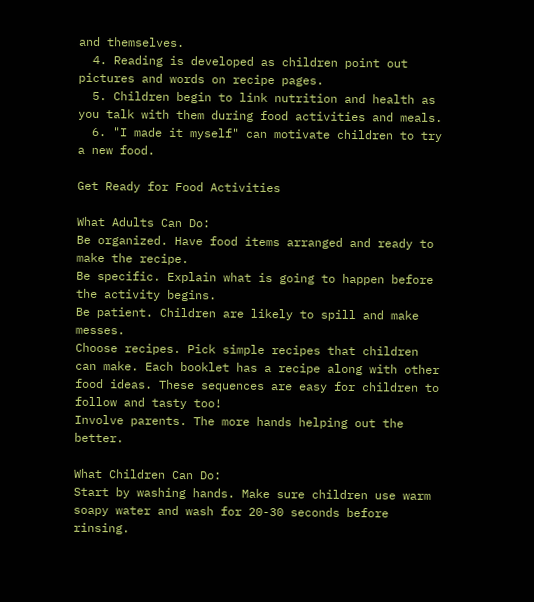and themselves.
  4. Reading is developed as children point out pictures and words on recipe pages.
  5. Children begin to link nutrition and health as you talk with them during food activities and meals.
  6. "I made it myself" can motivate children to try a new food.

Get Ready for Food Activities

What Adults Can Do:
Be organized. Have food items arranged and ready to make the recipe.
Be specific. Explain what is going to happen before the activity begins.
Be patient. Children are likely to spill and make messes.
Choose recipes. Pick simple recipes that children can make. Each booklet has a recipe along with other food ideas. These sequences are easy for children to follow and tasty too!
Involve parents. The more hands helping out the better.

What Children Can Do:
Start by washing hands. Make sure children use warm soapy water and wash for 20-30 seconds before rinsing.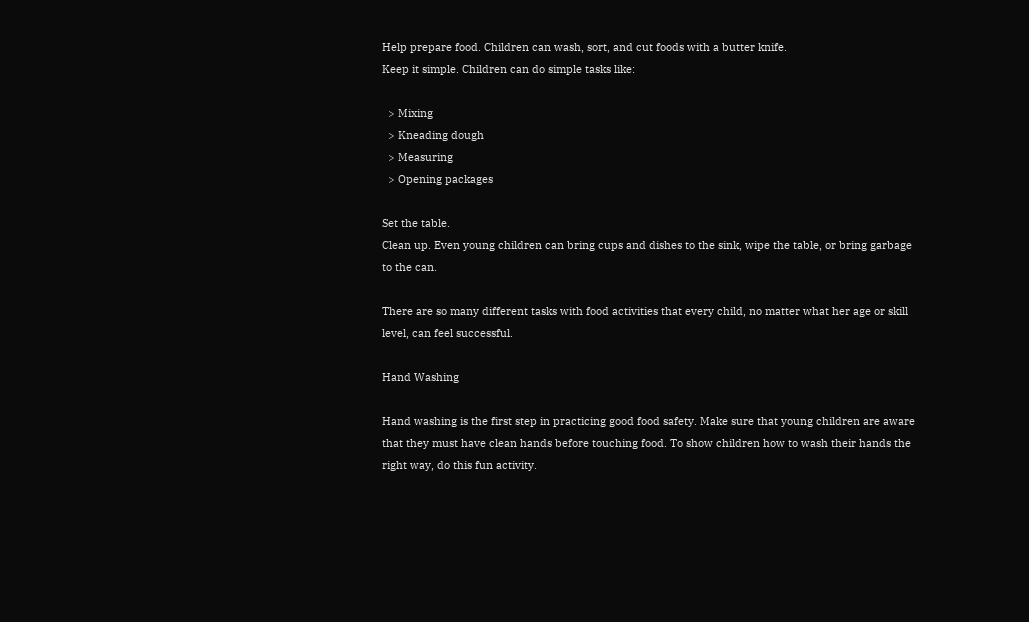Help prepare food. Children can wash, sort, and cut foods with a butter knife.
Keep it simple. Children can do simple tasks like:

  > Mixing
  > Kneading dough
  > Measuring
  > Opening packages

Set the table.
Clean up. Even young children can bring cups and dishes to the sink, wipe the table, or bring garbage to the can.

There are so many different tasks with food activities that every child, no matter what her age or skill level, can feel successful.

Hand Washing

Hand washing is the first step in practicing good food safety. Make sure that young children are aware that they must have clean hands before touching food. To show children how to wash their hands the right way, do this fun activity.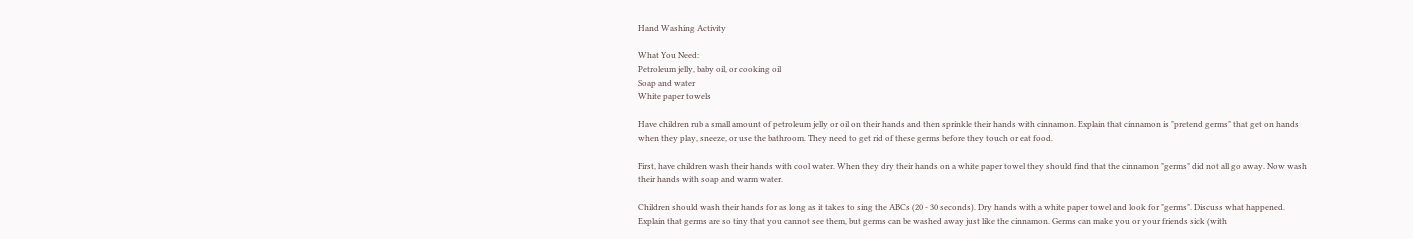Hand Washing Activity

What You Need:
Petroleum jelly, baby oil, or cooking oil
Soap and water
White paper towels

Have children rub a small amount of petroleum jelly or oil on their hands and then sprinkle their hands with cinnamon. Explain that cinnamon is "pretend germs" that get on hands when they play, sneeze, or use the bathroom. They need to get rid of these germs before they touch or eat food.

First, have children wash their hands with cool water. When they dry their hands on a white paper towel they should find that the cinnamon "germs" did not all go away. Now wash their hands with soap and warm water.

Children should wash their hands for as long as it takes to sing the ABCs (20 - 30 seconds). Dry hands with a white paper towel and look for "germs". Discuss what happened. Explain that germs are so tiny that you cannot see them, but germs can be washed away just like the cinnamon. Germs can make you or your friends sick (with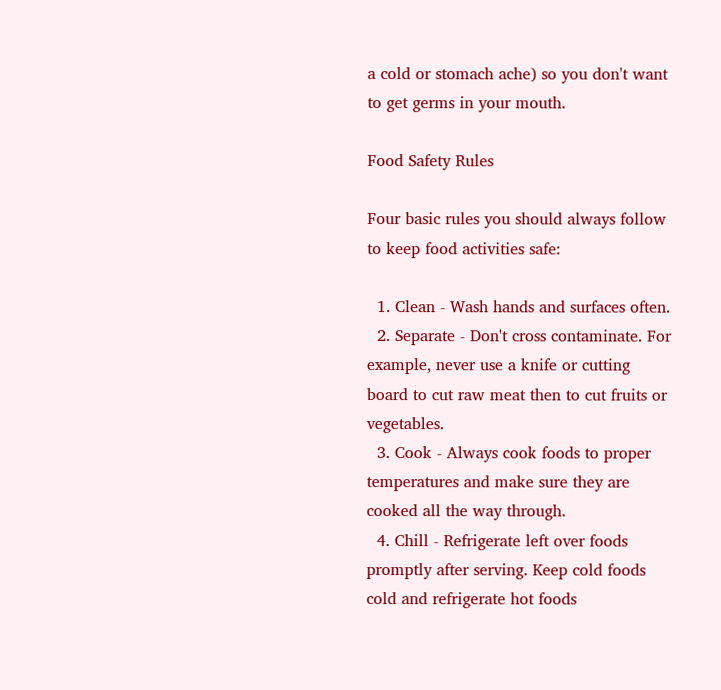a cold or stomach ache) so you don't want to get germs in your mouth.

Food Safety Rules

Four basic rules you should always follow to keep food activities safe:

  1. Clean - Wash hands and surfaces often.
  2. Separate - Don't cross contaminate. For example, never use a knife or cutting board to cut raw meat then to cut fruits or vegetables.
  3. Cook - Always cook foods to proper temperatures and make sure they are cooked all the way through.
  4. Chill - Refrigerate left over foods promptly after serving. Keep cold foods cold and refrigerate hot foods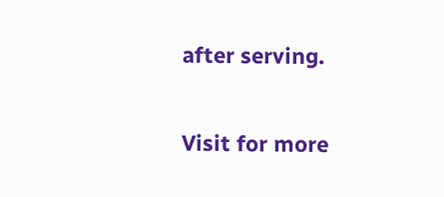after serving.

Visit for more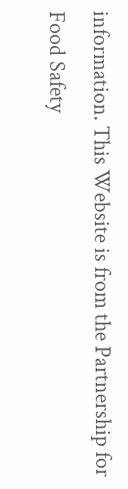information. This Website is from the Partnership for Food Safety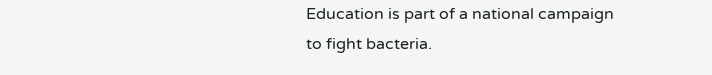Education is part of a national campaign to fight bacteria.